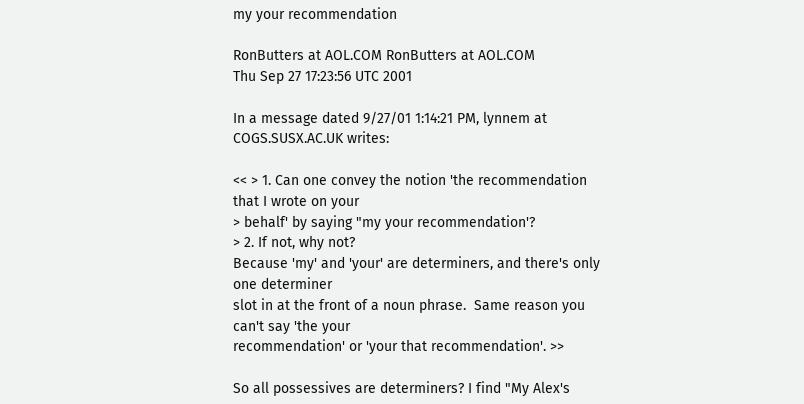my your recommendation

RonButters at AOL.COM RonButters at AOL.COM
Thu Sep 27 17:23:56 UTC 2001

In a message dated 9/27/01 1:14:21 PM, lynnem at COGS.SUSX.AC.UK writes:

<< > 1. Can one convey the notion 'the recommendation that I wrote on your
> behalf' by saying "my your recommendation'?
> 2. If not, why not?
Because 'my' and 'your' are determiners, and there's only one determiner
slot in at the front of a noun phrase.  Same reason you can't say 'the your
recommendation' or 'your that recommendation'. >>

So all possessives are determiners? I find "My Alex's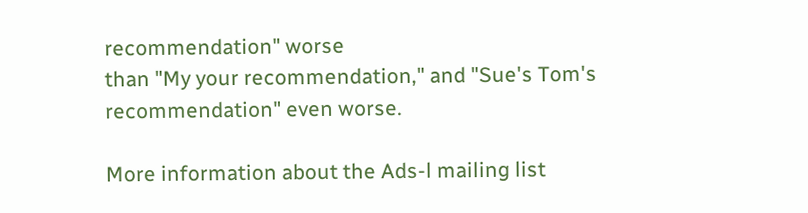recommendation" worse
than "My your recommendation," and "Sue's Tom's recommendation" even worse.

More information about the Ads-l mailing list